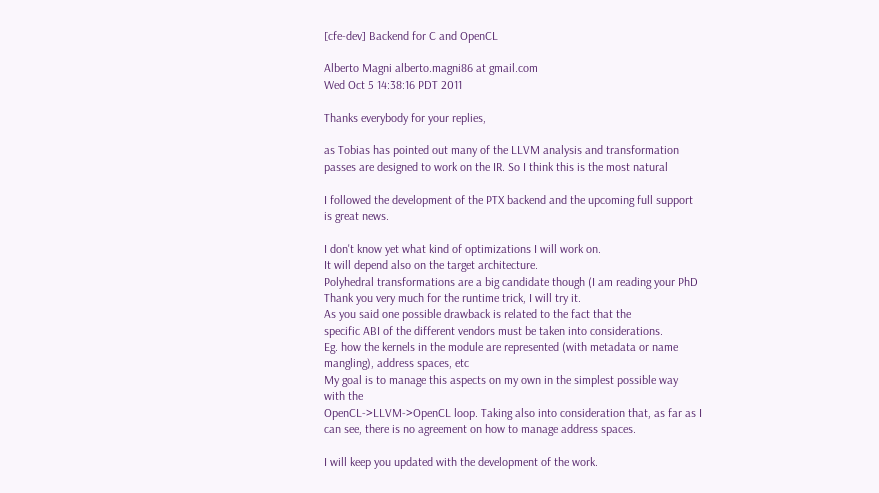[cfe-dev] Backend for C and OpenCL

Alberto Magni alberto.magni86 at gmail.com
Wed Oct 5 14:38:16 PDT 2011

Thanks everybody for your replies,

as Tobias has pointed out many of the LLVM analysis and transformation
passes are designed to work on the IR. So I think this is the most natural

I followed the development of the PTX backend and the upcoming full support
is great news.

I don't know yet what kind of optimizations I will work on.
It will depend also on the target architecture.
Polyhedral transformations are a big candidate though (I am reading your PhD
Thank you very much for the runtime trick, I will try it.
As you said one possible drawback is related to the fact that the
specific ABI of the different vendors must be taken into considerations.
Eg. how the kernels in the module are represented (with metadata or name
mangling), address spaces, etc
My goal is to manage this aspects on my own in the simplest possible way
with the
OpenCL->LLVM->OpenCL loop. Taking also into consideration that, as far as I
can see, there is no agreement on how to manage address spaces.

I will keep you updated with the development of the work.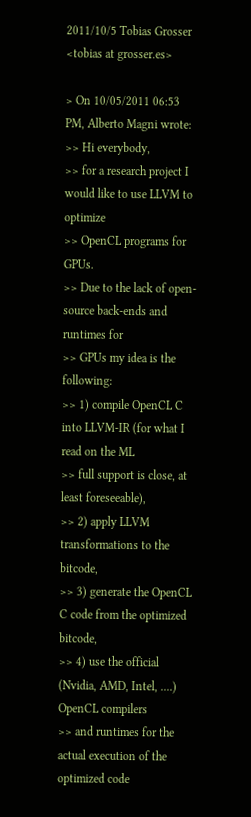2011/10/5 Tobias Grosser <tobias at grosser.es>

> On 10/05/2011 06:53 PM, Alberto Magni wrote:
>> Hi everybody,
>> for a research project I would like to use LLVM to optimize
>> OpenCL programs for GPUs.
>> Due to the lack of open-source back-ends and runtimes for
>> GPUs my idea is the following:
>> 1) compile OpenCL C into LLVM-IR (for what I read on the ML
>> full support is close, at least foreseeable),
>> 2) apply LLVM transformations to the bitcode,
>> 3) generate the OpenCL C code from the optimized bitcode,
>> 4) use the official (Nvidia, AMD, Intel, ....) OpenCL compilers
>> and runtimes for the actual execution of the optimized code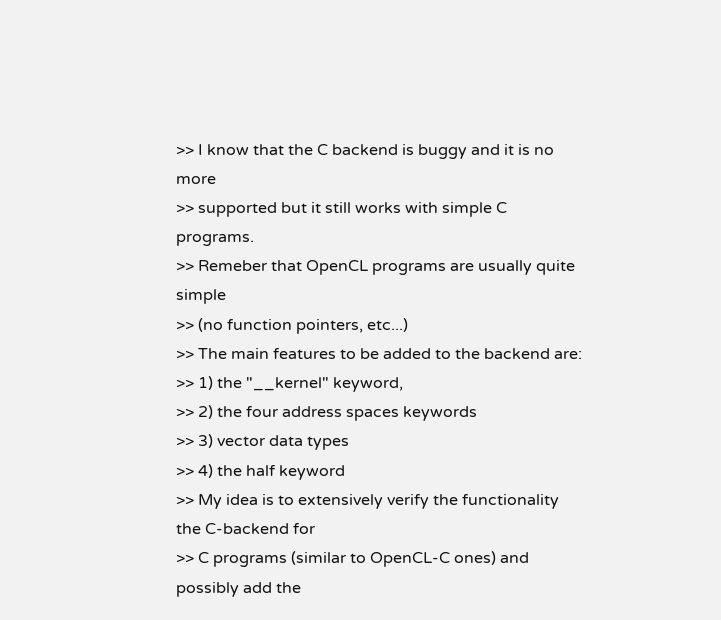>> I know that the C backend is buggy and it is no more
>> supported but it still works with simple C programs.
>> Remeber that OpenCL programs are usually quite simple
>> (no function pointers, etc...)
>> The main features to be added to the backend are:
>> 1) the "__kernel" keyword,
>> 2) the four address spaces keywords
>> 3) vector data types
>> 4) the half keyword
>> My idea is to extensively verify the functionality the C-backend for
>> C programs (similar to OpenCL-C ones) and possibly add the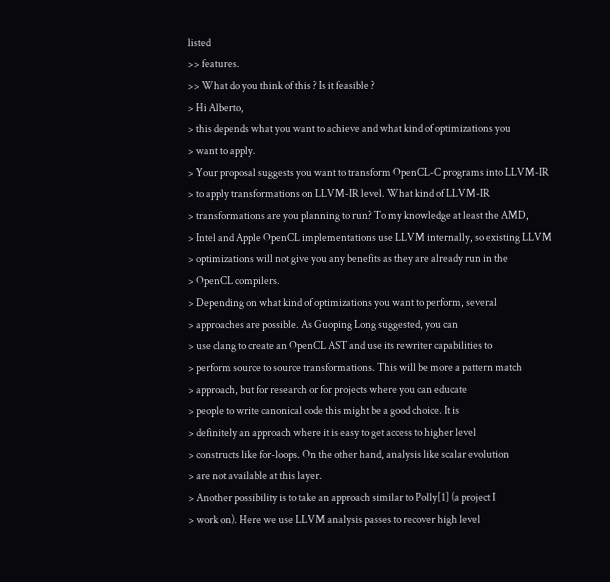listed
>> features.
>> What do you think of this ? Is it feasible ?
> Hi Alberto,
> this depends what you want to achieve and what kind of optimizations you
> want to apply.
> Your proposal suggests you want to transform OpenCL-C programs into LLVM-IR
> to apply transformations on LLVM-IR level. What kind of LLVM-IR
> transformations are you planning to run? To my knowledge at least the AMD,
> Intel and Apple OpenCL implementations use LLVM internally, so existing LLVM
> optimizations will not give you any benefits as they are already run in the
> OpenCL compilers.
> Depending on what kind of optimizations you want to perform, several
> approaches are possible. As Guoping Long suggested, you can
> use clang to create an OpenCL AST and use its rewriter capabilities to
> perform source to source transformations. This will be more a pattern match
> approach, but for research or for projects where you can educate
> people to write canonical code this might be a good choice. It is
> definitely an approach where it is easy to get access to higher level
> constructs like for-loops. On the other hand, analysis like scalar evolution
> are not available at this layer.
> Another possibility is to take an approach similar to Polly[1] (a project I
> work on). Here we use LLVM analysis passes to recover high level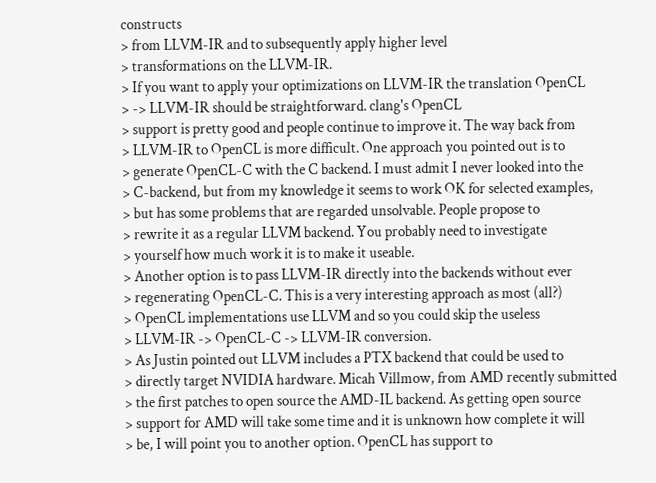constructs
> from LLVM-IR and to subsequently apply higher level
> transformations on the LLVM-IR.
> If you want to apply your optimizations on LLVM-IR the translation OpenCL
> -> LLVM-IR should be straightforward. clang's OpenCL
> support is pretty good and people continue to improve it. The way back from
> LLVM-IR to OpenCL is more difficult. One approach you pointed out is to
> generate OpenCL-C with the C backend. I must admit I never looked into the
> C-backend, but from my knowledge it seems to work OK for selected examples,
> but has some problems that are regarded unsolvable. People propose to
> rewrite it as a regular LLVM backend. You probably need to investigate
> yourself how much work it is to make it useable.
> Another option is to pass LLVM-IR directly into the backends without ever
> regenerating OpenCL-C. This is a very interesting approach as most (all?)
> OpenCL implementations use LLVM and so you could skip the useless
> LLVM-IR -> OpenCL-C -> LLVM-IR conversion.
> As Justin pointed out LLVM includes a PTX backend that could be used to
> directly target NVIDIA hardware. Micah Villmow, from AMD recently submitted
> the first patches to open source the AMD-IL backend. As getting open source
> support for AMD will take some time and it is unknown how complete it will
> be, I will point you to another option. OpenCL has support to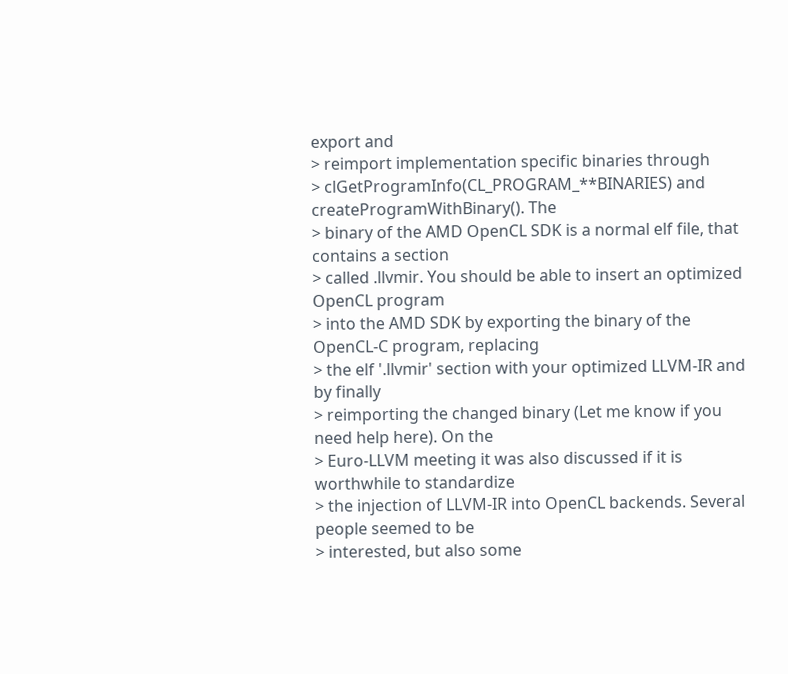export and
> reimport implementation specific binaries through
> clGetProgramInfo(CL_PROGRAM_**BINARIES) and createProgramWithBinary(). The
> binary of the AMD OpenCL SDK is a normal elf file, that contains a section
> called .llvmir. You should be able to insert an optimized OpenCL program
> into the AMD SDK by exporting the binary of the OpenCL-C program, replacing
> the elf '.llvmir' section with your optimized LLVM-IR and by finally
> reimporting the changed binary (Let me know if you need help here). On the
> Euro-LLVM meeting it was also discussed if it is worthwhile to standardize
> the injection of LLVM-IR into OpenCL backends. Several people seemed to be
> interested, but also some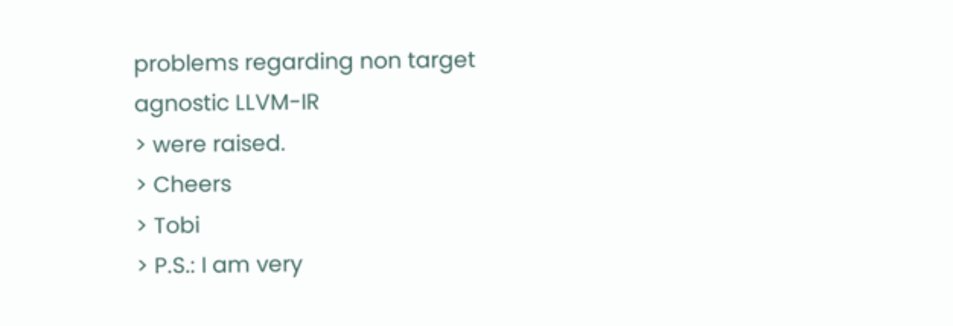problems regarding non target agnostic LLVM-IR
> were raised.
> Cheers
> Tobi
> P.S.: I am very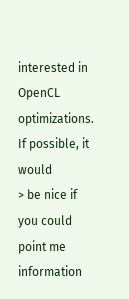interested in OpenCL optimizations. If possible, it would
> be nice if you could point me information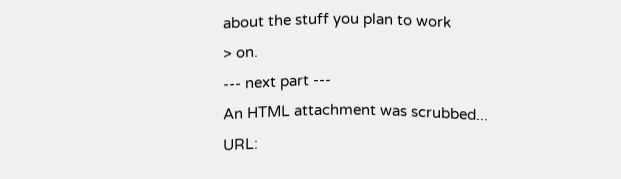about the stuff you plan to work
> on.
--- next part ---
An HTML attachment was scrubbed...
URL: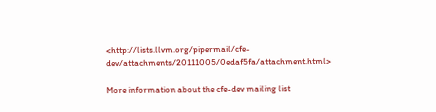<http://lists.llvm.org/pipermail/cfe-dev/attachments/20111005/0edaf5fa/attachment.html>

More information about the cfe-dev mailing list